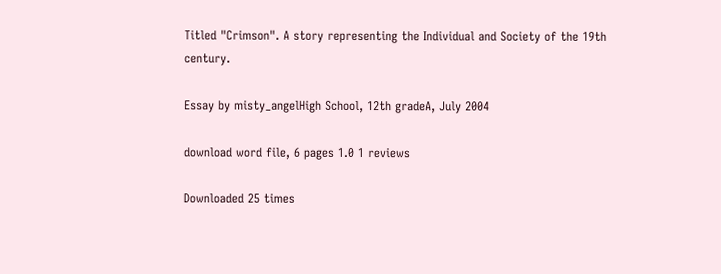Titled "Crimson". A story representing the Individual and Society of the 19th century.

Essay by misty_angelHigh School, 12th gradeA, July 2004

download word file, 6 pages 1.0 1 reviews

Downloaded 25 times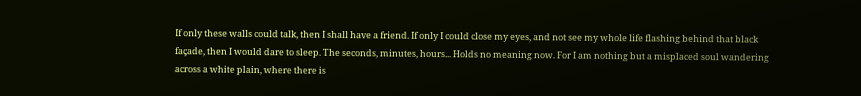If only these walls could talk, then I shall have a friend. If only I could close my eyes, and not see my whole life flashing behind that black façade, then I would dare to sleep. The seconds, minutes, hours... Holds no meaning now. For I am nothing but a misplaced soul wandering across a white plain, where there is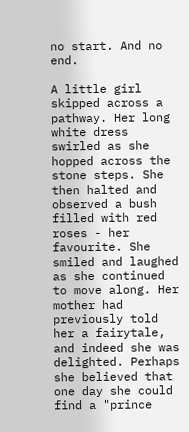no start. And no end.

A little girl skipped across a pathway. Her long white dress swirled as she hopped across the stone steps. She then halted and observed a bush filled with red roses - her favourite. She smiled and laughed as she continued to move along. Her mother had previously told her a fairytale, and indeed she was delighted. Perhaps she believed that one day she could find a "prince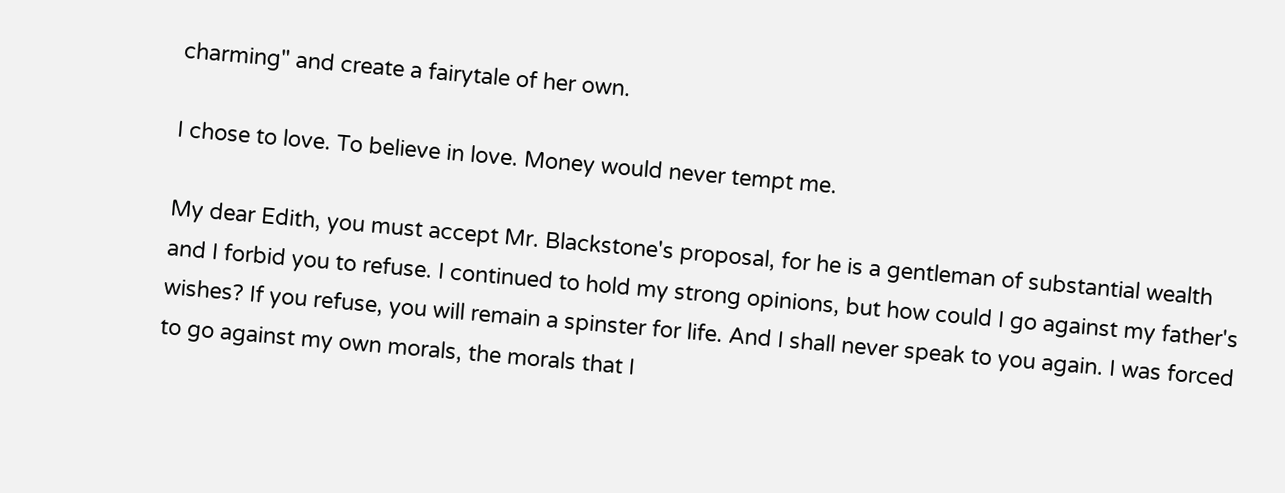charming" and create a fairytale of her own.

I chose to love. To believe in love. Money would never tempt me.

My dear Edith, you must accept Mr. Blackstone's proposal, for he is a gentleman of substantial wealth and I forbid you to refuse. I continued to hold my strong opinions, but how could I go against my father's wishes? If you refuse, you will remain a spinster for life. And I shall never speak to you again. I was forced to go against my own morals, the morals that I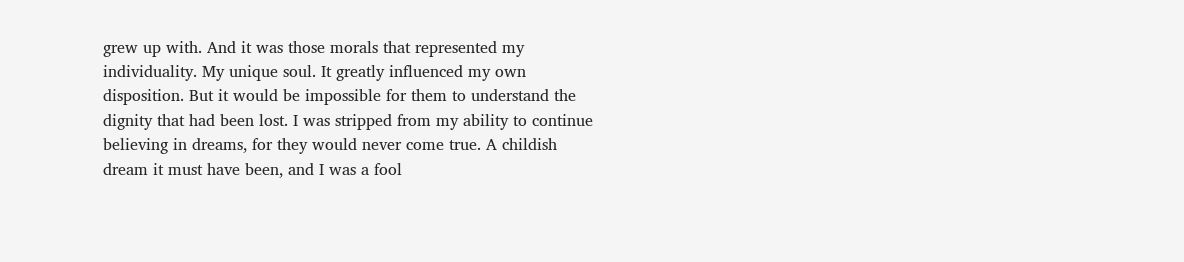grew up with. And it was those morals that represented my individuality. My unique soul. It greatly influenced my own disposition. But it would be impossible for them to understand the dignity that had been lost. I was stripped from my ability to continue believing in dreams, for they would never come true. A childish dream it must have been, and I was a fool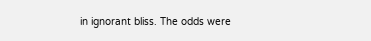in ignorant bliss. The odds were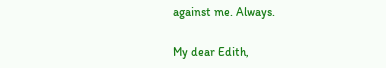against me. Always.

My dear Edith,